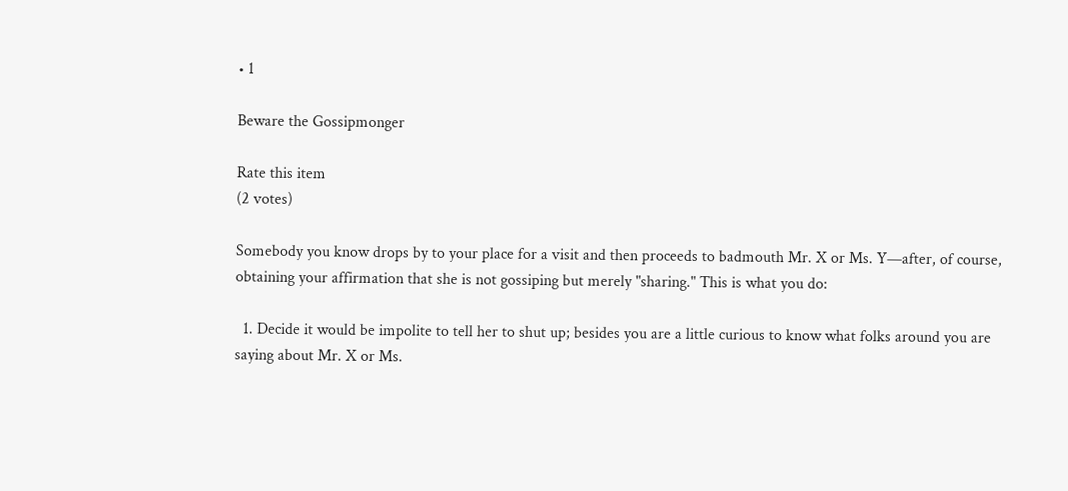• 1

Beware the Gossipmonger

Rate this item
(2 votes)

Somebody you know drops by to your place for a visit and then proceeds to badmouth Mr. X or Ms. Y—after, of course, obtaining your affirmation that she is not gossiping but merely "sharing." This is what you do:

  1. Decide it would be impolite to tell her to shut up; besides you are a little curious to know what folks around you are saying about Mr. X or Ms.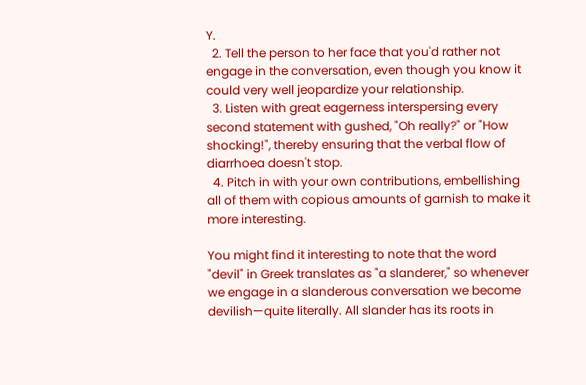Y.
  2. Tell the person to her face that you'd rather not engage in the conversation, even though you know it could very well jeopardize your relationship.
  3. Listen with great eagerness interspersing every second statement with gushed, "Oh really?" or "How shocking!", thereby ensuring that the verbal flow of diarrhoea doesn't stop.
  4. Pitch in with your own contributions, embellishing all of them with copious amounts of garnish to make it more interesting.

You might find it interesting to note that the word "devil" in Greek translates as "a slanderer," so whenever we engage in a slanderous conversation we become devilish—quite literally. All slander has its roots in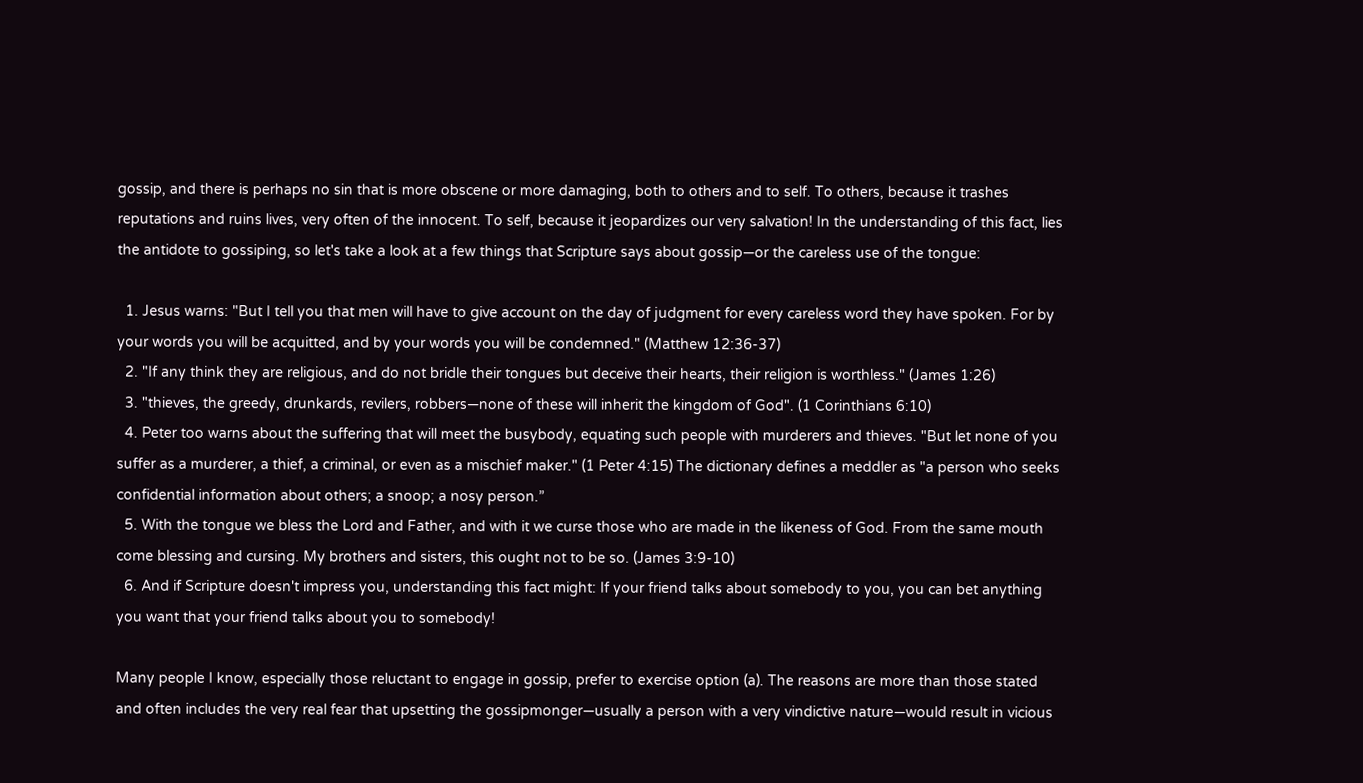gossip, and there is perhaps no sin that is more obscene or more damaging, both to others and to self. To others, because it trashes reputations and ruins lives, very often of the innocent. To self, because it jeopardizes our very salvation! In the understanding of this fact, lies the antidote to gossiping, so let's take a look at a few things that Scripture says about gossip—or the careless use of the tongue:

  1. Jesus warns: "But I tell you that men will have to give account on the day of judgment for every careless word they have spoken. For by your words you will be acquitted, and by your words you will be condemned." (Matthew 12:36-37)
  2. "If any think they are religious, and do not bridle their tongues but deceive their hearts, their religion is worthless." (James 1:26)
  3. "thieves, the greedy, drunkards, revilers, robbers—none of these will inherit the kingdom of God". (1 Corinthians 6:10)
  4. Peter too warns about the suffering that will meet the busybody, equating such people with murderers and thieves. "But let none of you suffer as a murderer, a thief, a criminal, or even as a mischief maker." (1 Peter 4:15) The dictionary defines a meddler as "a person who seeks confidential information about others; a snoop; a nosy person.”
  5. With the tongue we bless the Lord and Father, and with it we curse those who are made in the likeness of God. From the same mouth come blessing and cursing. My brothers and sisters, this ought not to be so. (James 3:9-10)
  6. And if Scripture doesn't impress you, understanding this fact might: If your friend talks about somebody to you, you can bet anything you want that your friend talks about you to somebody!

Many people I know, especially those reluctant to engage in gossip, prefer to exercise option (a). The reasons are more than those stated and often includes the very real fear that upsetting the gossipmonger—usually a person with a very vindictive nature—would result in vicious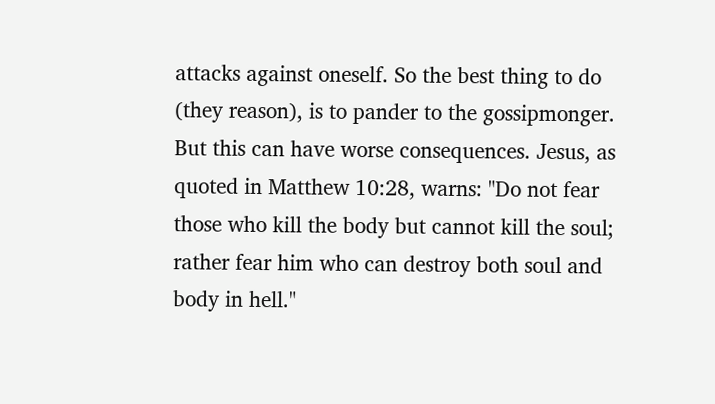attacks against oneself. So the best thing to do (they reason), is to pander to the gossipmonger. But this can have worse consequences. Jesus, as quoted in Matthew 10:28, warns: "Do not fear those who kill the body but cannot kill the soul; rather fear him who can destroy both soul and body in hell."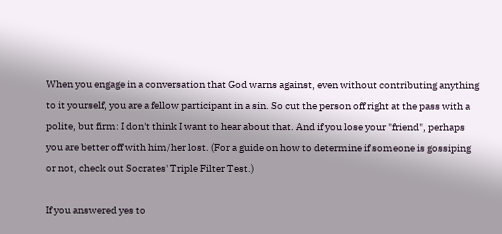When you engage in a conversation that God warns against, even without contributing anything to it yourself, you are a fellow participant in a sin. So cut the person off right at the pass with a polite, but firm: I don't think I want to hear about that. And if you lose your "friend", perhaps you are better off with him/her lost. (For a guide on how to determine if someone is gossiping or not, check out Socrates' Triple Filter Test.)

If you answered yes to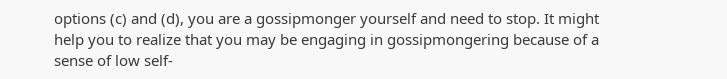options (c) and (d), you are a gossipmonger yourself and need to stop. It might help you to realize that you may be engaging in gossipmongering because of a sense of low self-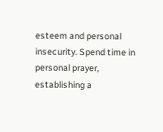esteem and personal insecurity. Spend time in personal prayer, establishing a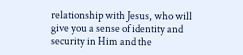relationship with Jesus, who will give you a sense of identity and security in Him and the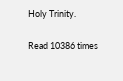Holy Trinity.

Read 10386 times